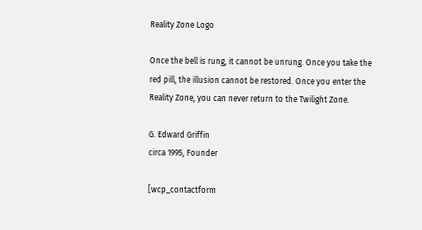Reality Zone Logo

Once the bell is rung, it cannot be unrung. Once you take the red pill, the illusion cannot be restored. Once you enter the Reality Zone, you can never return to the Twilight Zone.

G. Edward Griffin
circa 1995, Founder

[wcp_contactform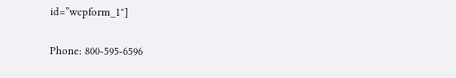id=”wcpform_1″]

Phone: 800-595-6596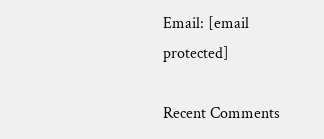Email: [email protected]

Recent Comments